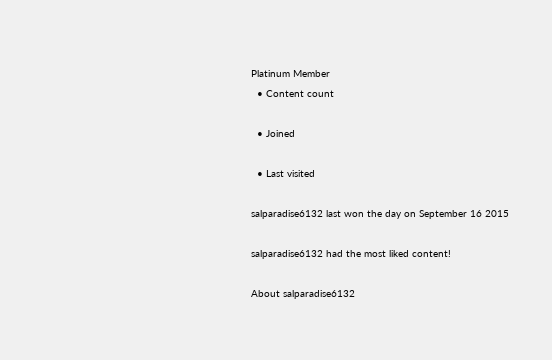Platinum Member
  • Content count

  • Joined

  • Last visited

salparadise6132 last won the day on September 16 2015

salparadise6132 had the most liked content!

About salparadise6132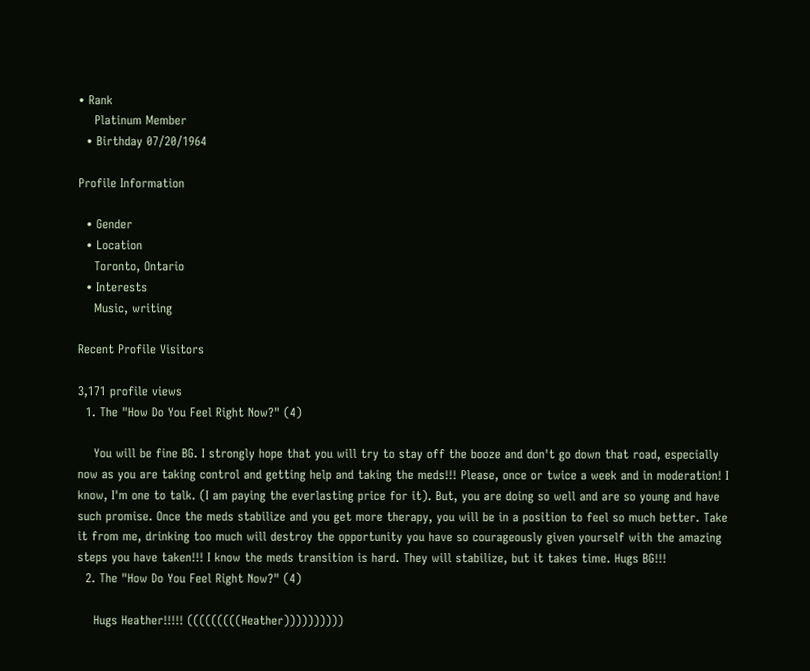• Rank
    Platinum Member
  • Birthday 07/20/1964

Profile Information

  • Gender
  • Location
    Toronto, Ontario
  • Interests
    Music, writing

Recent Profile Visitors

3,171 profile views
  1. The "How Do You Feel Right Now?" (4)

    You will be fine BG. I strongly hope that you will try to stay off the booze and don't go down that road, especially now as you are taking control and getting help and taking the meds!!! Please, once or twice a week and in moderation! I know, I'm one to talk. (I am paying the everlasting price for it). But, you are doing so well and are so young and have such promise. Once the meds stabilize and you get more therapy, you will be in a position to feel so much better. Take it from me, drinking too much will destroy the opportunity you have so courageously given yourself with the amazing steps you have taken!!! I know the meds transition is hard. They will stabilize, but it takes time. Hugs BG!!!
  2. The "How Do You Feel Right Now?" (4)

    Hugs Heather!!!!! (((((((((Heather))))))))))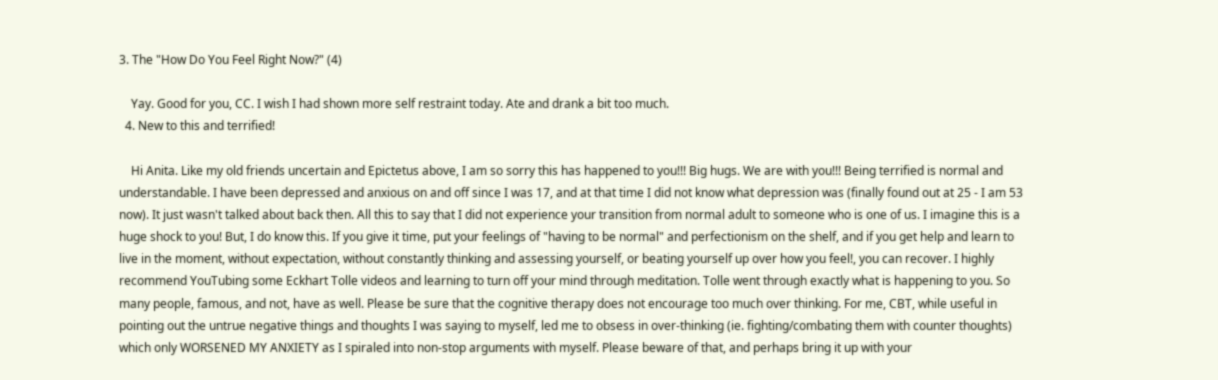3. The "How Do You Feel Right Now?" (4)

    Yay. Good for you, CC. I wish I had shown more self restraint today. Ate and drank a bit too much.
  4. New to this and terrified!

    Hi Anita. Like my old friends uncertain and Epictetus above, I am so sorry this has happened to you!!! Big hugs. We are with you!!! Being terrified is normal and understandable. I have been depressed and anxious on and off since I was 17, and at that time I did not know what depression was (finally found out at 25 - I am 53 now). It just wasn't talked about back then. All this to say that I did not experience your transition from normal adult to someone who is one of us. I imagine this is a huge shock to you! But, I do know this. If you give it time, put your feelings of "having to be normal" and perfectionism on the shelf, and if you get help and learn to live in the moment, without expectation, without constantly thinking and assessing yourself, or beating yourself up over how you feel!, you can recover. I highly recommend YouTubing some Eckhart Tolle videos and learning to turn off your mind through meditation. Tolle went through exactly what is happening to you. So many people, famous, and not, have as well. Please be sure that the cognitive therapy does not encourage too much over thinking. For me, CBT, while useful in pointing out the untrue negative things and thoughts I was saying to myself, led me to obsess in over-thinking (ie. fighting/combating them with counter thoughts) which only WORSENED MY ANXIETY as I spiraled into non-stop arguments with myself. Please beware of that, and perhaps bring it up with your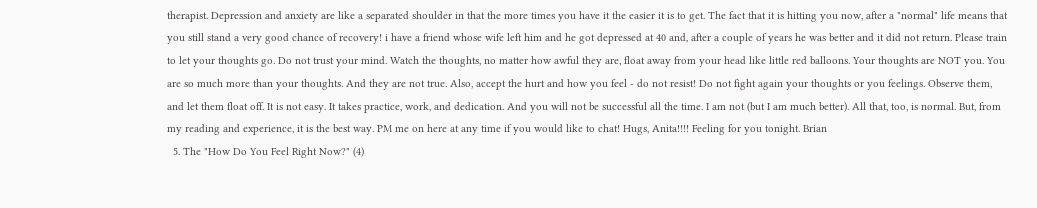therapist. Depression and anxiety are like a separated shoulder in that the more times you have it the easier it is to get. The fact that it is hitting you now, after a "normal" life means that you still stand a very good chance of recovery! i have a friend whose wife left him and he got depressed at 40 and, after a couple of years he was better and it did not return. Please train to let your thoughts go. Do not trust your mind. Watch the thoughts, no matter how awful they are, float away from your head like little red balloons. Your thoughts are NOT you. You are so much more than your thoughts. And they are not true. Also, accept the hurt and how you feel - do not resist! Do not fight again your thoughts or you feelings. Observe them, and let them float off. It is not easy. It takes practice, work, and dedication. And you will not be successful all the time. I am not (but I am much better). All that, too, is normal. But, from my reading and experience, it is the best way. PM me on here at any time if you would like to chat! Hugs, Anita!!!! Feeling for you tonight. Brian
  5. The "How Do You Feel Right Now?" (4)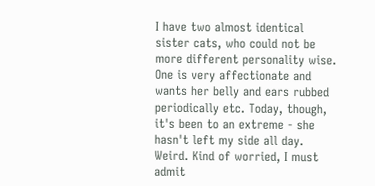I have two almost identical sister cats, who could not be more different personality wise. One is very affectionate and wants her belly and ears rubbed periodically etc. Today, though, it's been to an extreme - she hasn't left my side all day. Weird. Kind of worried, I must admit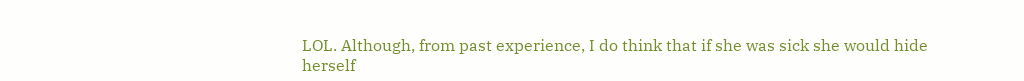LOL. Although, from past experience, I do think that if she was sick she would hide herself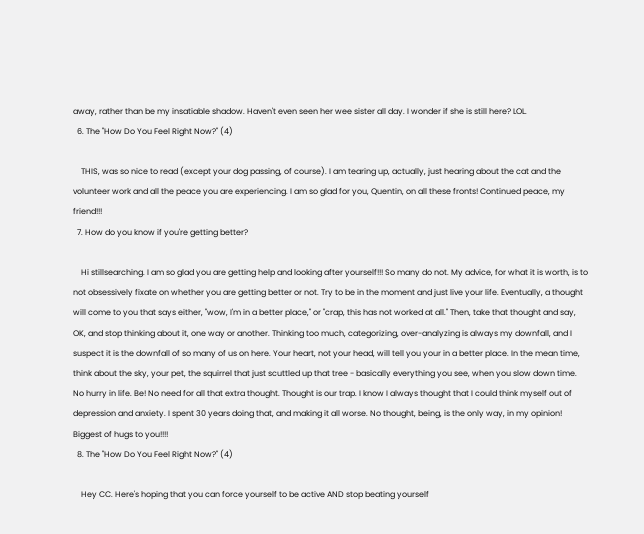away, rather than be my insatiable shadow. Haven't even seen her wee sister all day. I wonder if she is still here? LOL.
  6. The "How Do You Feel Right Now?" (4)

    THIS, was so nice to read (except your dog passing, of course). I am tearing up, actually, just hearing about the cat and the volunteer work and all the peace you are experiencing. I am so glad for you, Quentin, on all these fronts! Continued peace, my friend!!!
  7. How do you know if you're getting better?

    Hi stillsearching. I am so glad you are getting help and looking after yourself!!! So many do not. My advice, for what it is worth, is to not obsessively fixate on whether you are getting better or not. Try to be in the moment and just live your life. Eventually, a thought will come to you that says either, "wow, I'm in a better place," or "crap, this has not worked at all." Then, take that thought and say, OK, and stop thinking about it, one way or another. Thinking too much, categorizing, over-analyzing is always my downfall, and I suspect it is the downfall of so many of us on here. Your heart, not your head, will tell you your in a better place. In the mean time, think about the sky, your pet, the squirrel that just scuttled up that tree - basically everything you see, when you slow down time. No hurry in life. Be! No need for all that extra thought. Thought is our trap. I know I always thought that I could think myself out of depression and anxiety. I spent 30 years doing that, and making it all worse. No thought, being, is the only way, in my opinion! Biggest of hugs to you!!!!
  8. The "How Do You Feel Right Now?" (4)

    Hey CC. Here's hoping that you can force yourself to be active AND stop beating yourself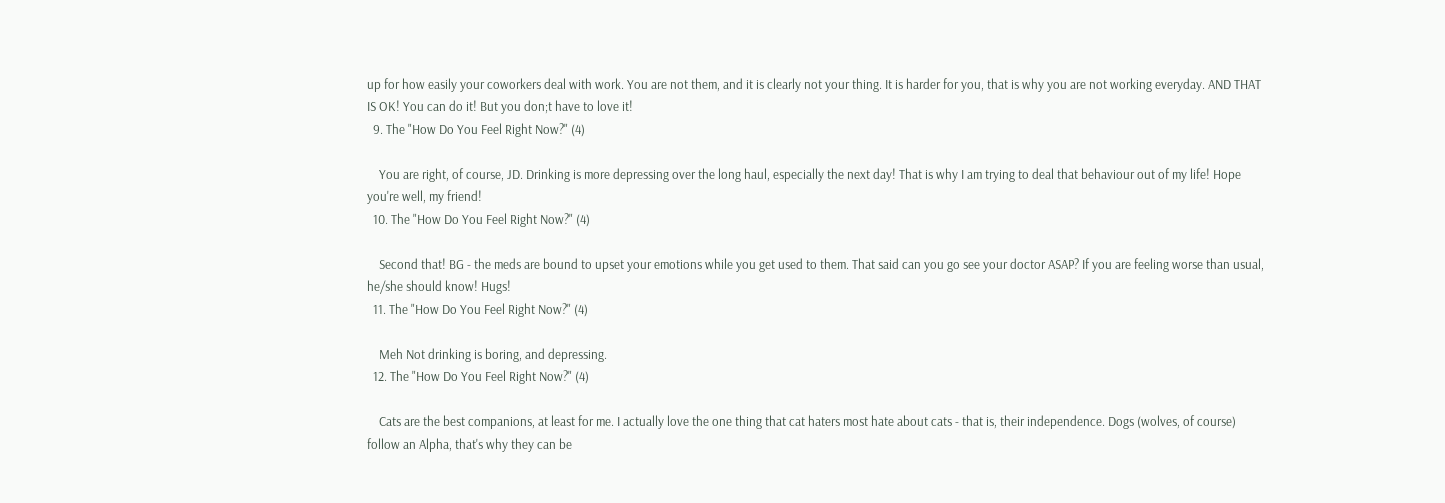up for how easily your coworkers deal with work. You are not them, and it is clearly not your thing. It is harder for you, that is why you are not working everyday. AND THAT IS OK! You can do it! But you don;t have to love it!
  9. The "How Do You Feel Right Now?" (4)

    You are right, of course, JD. Drinking is more depressing over the long haul, especially the next day! That is why I am trying to deal that behaviour out of my life! Hope you're well, my friend!
  10. The "How Do You Feel Right Now?" (4)

    Second that! BG - the meds are bound to upset your emotions while you get used to them. That said can you go see your doctor ASAP? If you are feeling worse than usual, he/she should know! Hugs!
  11. The "How Do You Feel Right Now?" (4)

    Meh Not drinking is boring, and depressing.
  12. The "How Do You Feel Right Now?" (4)

    Cats are the best companions, at least for me. I actually love the one thing that cat haters most hate about cats - that is, their independence. Dogs (wolves, of course) follow an Alpha, that's why they can be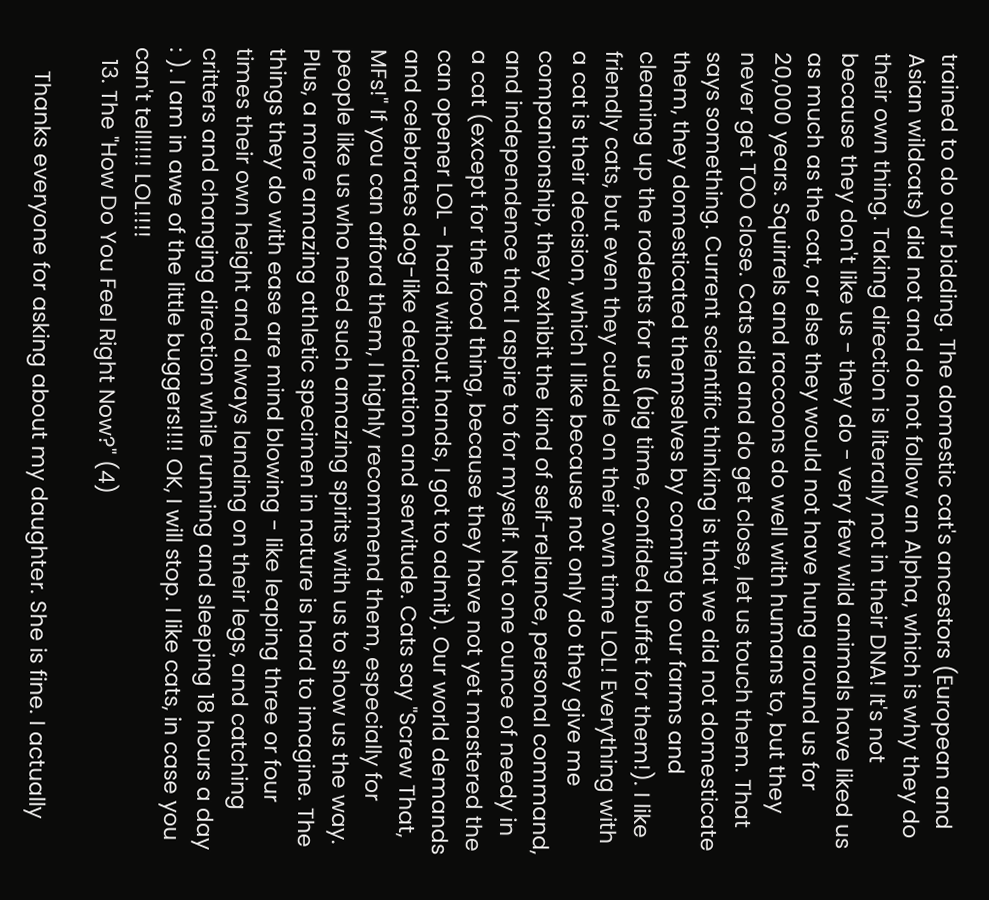trained to do our bidding. The domestic cat's ancestors (European and Asian wildcats) did not and do not follow an Alpha, which is why they do their own thing. Taking direction is literally not in their DNA! It's not because they don't like us - they do - very few wild animals have liked us as much as the cat, or else they would not have hung around us for 20,000 years. Squirrels and raccoons do well with humans to, but they never get TOO close. Cats did and do get close, let us touch them. That says something. Current scientific thinking is that we did not domesticate them, they domesticated themselves by coming to our farms and cleaning up the rodents for us (big time, confided buffet for them!). I like friendly cats, but even they cuddle on their own time LOL! Everything with a cat is their decision, which I like because not only do they give me companionship, they exhibit the kind of self-reliance, personal command, and independence that I aspire to for myself. Not one ounce of needy in a cat (except for the food thing, because they have not yet mastered the can opener LOL - hard without hands, I got to admit). Our world demands and celebrates dog-like dedication and servitude. Cats say "Screw That, MFs!" If you can afford them, I highly recommend them, especially for people like us who need such amazing spirits with us to show us the way. Plus, a more amazing athletic specimen in nature is hard to imagine. The things they do with ease are mind blowing - like leaping three or four times their own height and always landing on their legs, and catching critters and changing direction while running and sleeping 18 hours a day : ). I am in awe of the little buggers!!!! OK, I will stop. I like cats, in case you can't tell!!!! LOL!!!!
  13. The "How Do You Feel Right Now?" (4)

    Thanks everyone for asking about my daughter. She is fine. I actually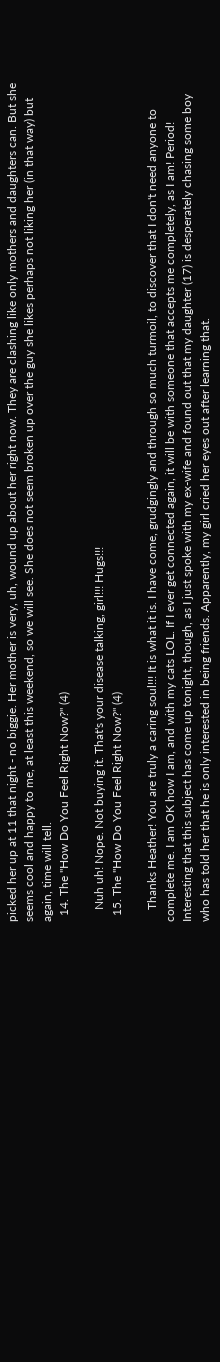picked her up at 11 that night - no biggie. Her mother is very, uh, wound up about her right now. They are clashing like only mothers and daughters can. But she seems cool and happy to me, at least this weekend, so we will see. She does not seem broken up over the guy she likes perhaps not liking her (in that way) but again, time will tell.
  14. The "How Do You Feel Right Now?" (4)

    Nuh uh! Nope. Not buying it. That's your disease talking, girl!!! Hugs!!!
  15. The "How Do You Feel Right Now?" (4)

    Thanks Heather! You are truly a caring soul!!! It is what it is. I have come, grudgingly and through so much turmoil, to discover that I don't need anyone to complete me. I am OK how I am, and with my cats LOL. If I ever get connected again, it will be with someone that accepts me completely, as I am! Period! Interesting that this subject has come up tonight, though, as I just spoke with my ex-wife and found out that my daughter (17) is desperately chasing some boy who has told her that he is only interested in being friends. Apparently, my girl cried her eyes out after learning that.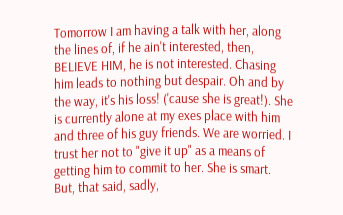Tomorrow I am having a talk with her, along the lines of, if he ain't interested, then, BELIEVE HIM, he is not interested. Chasing him leads to nothing but despair. Oh and by the way, it's his loss! ('cause she is great!). She is currently alone at my exes place with him and three of his guy friends. We are worried. I trust her not to "give it up" as a means of getting him to commit to her. She is smart. But, that said, sadly,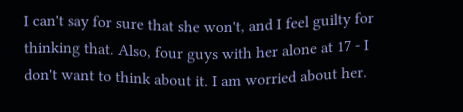I can't say for sure that she won't, and I feel guilty for thinking that. Also, four guys with her alone at 17 - I don't want to think about it. I am worried about her.